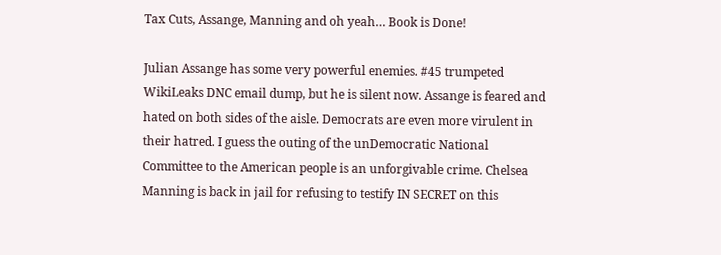Tax Cuts, Assange, Manning and oh yeah… Book is Done!

Julian Assange has some very powerful enemies. #45 trumpeted WikiLeaks DNC email dump, but he is silent now. Assange is feared and hated on both sides of the aisle. Democrats are even more virulent in their hatred. I guess the outing of the unDemocratic National Committee to the American people is an unforgivable crime. Chelsea Manning is back in jail for refusing to testify IN SECRET on this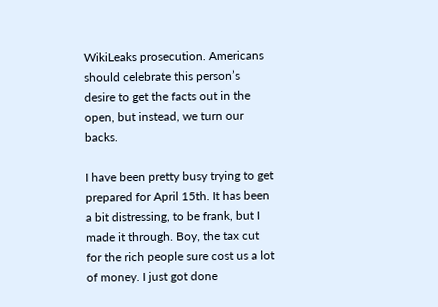WikiLeaks prosecution. Americans should celebrate this person’s desire to get the facts out in the open, but instead, we turn our backs.

I have been pretty busy trying to get prepared for April 15th. It has been a bit distressing, to be frank, but I made it through. Boy, the tax cut for the rich people sure cost us a lot of money. I just got done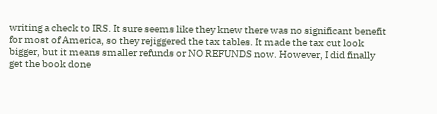writing a check to IRS. It sure seems like they knew there was no significant benefit for most of America, so they rejiggered the tax tables. It made the tax cut look bigger, but it means smaller refunds or NO REFUNDS now. However, I did finally get the book done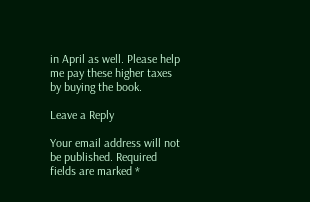in April as well. Please help me pay these higher taxes by buying the book.

Leave a Reply

Your email address will not be published. Required fields are marked *